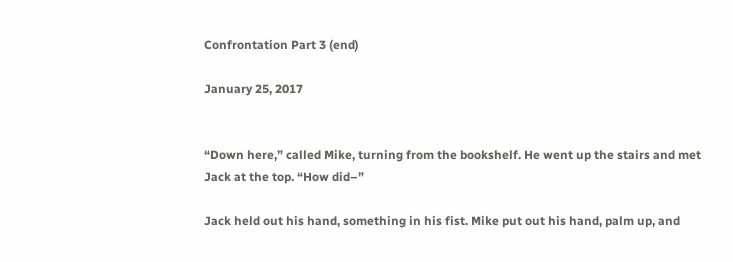Confrontation Part 3 (end)

January 25, 2017


“Down here,” called Mike, turning from the bookshelf. He went up the stairs and met Jack at the top. “How did–”

Jack held out his hand, something in his fist. Mike put out his hand, palm up, and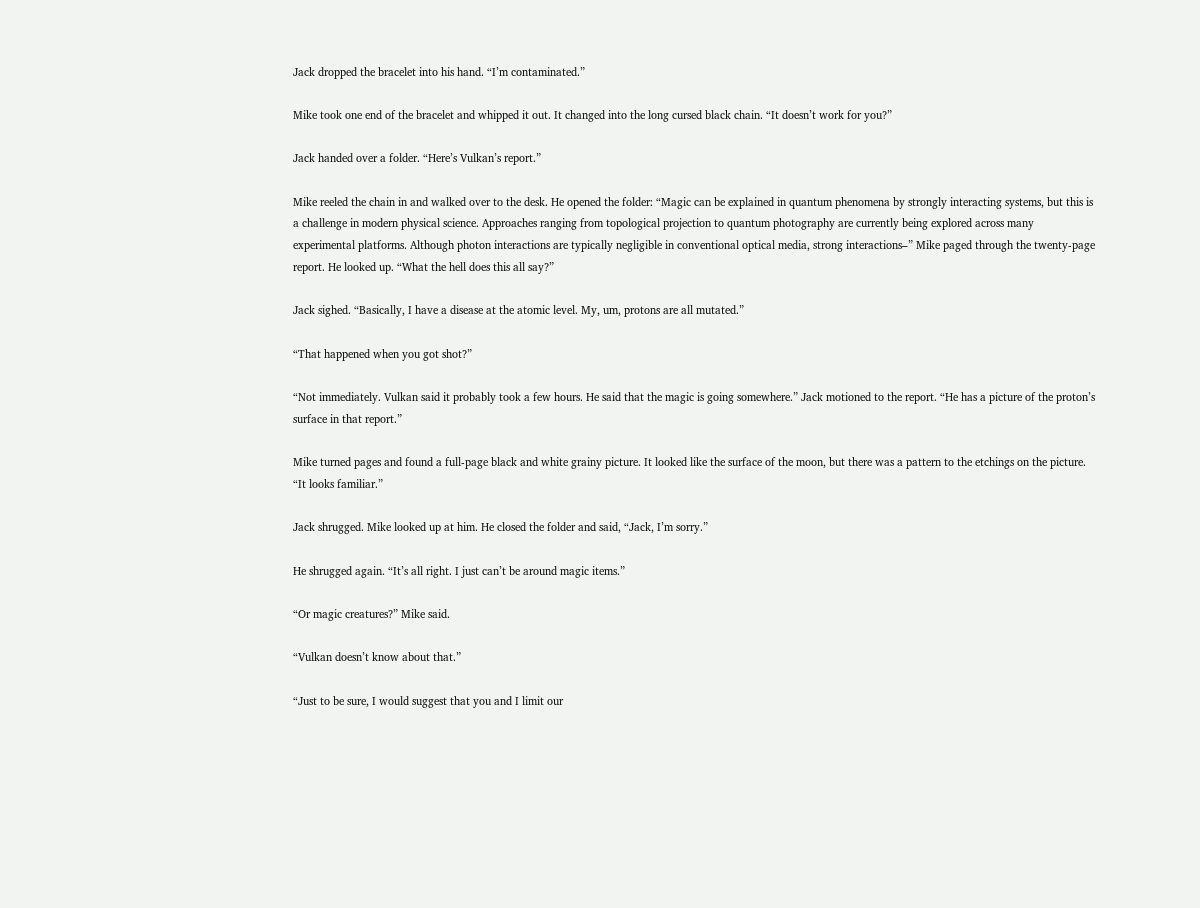Jack dropped the bracelet into his hand. “I’m contaminated.”

Mike took one end of the bracelet and whipped it out. It changed into the long cursed black chain. “It doesn’t work for you?”

Jack handed over a folder. “Here’s Vulkan’s report.”

Mike reeled the chain in and walked over to the desk. He opened the folder: “Magic can be explained in quantum phenomena by strongly interacting systems, but this is a challenge in modern physical science. Approaches ranging from topological projection to quantum photography are currently being explored across many experimental platforms. Although photon interactions are typically negligible in conventional optical media, strong interactions–” Mike paged through the twenty-page report. He looked up. “What the hell does this all say?”

Jack sighed. “Basically, I have a disease at the atomic level. My, um, protons are all mutated.”

“That happened when you got shot?”

“Not immediately. Vulkan said it probably took a few hours. He said that the magic is going somewhere.” Jack motioned to the report. “He has a picture of the proton’s surface in that report.”

Mike turned pages and found a full-page black and white grainy picture. It looked like the surface of the moon, but there was a pattern to the etchings on the picture. “It looks familiar.”

Jack shrugged. Mike looked up at him. He closed the folder and said, “Jack, I’m sorry.”

He shrugged again. “It’s all right. I just can’t be around magic items.”

“Or magic creatures?” Mike said.

“Vulkan doesn’t know about that.”

“Just to be sure, I would suggest that you and I limit our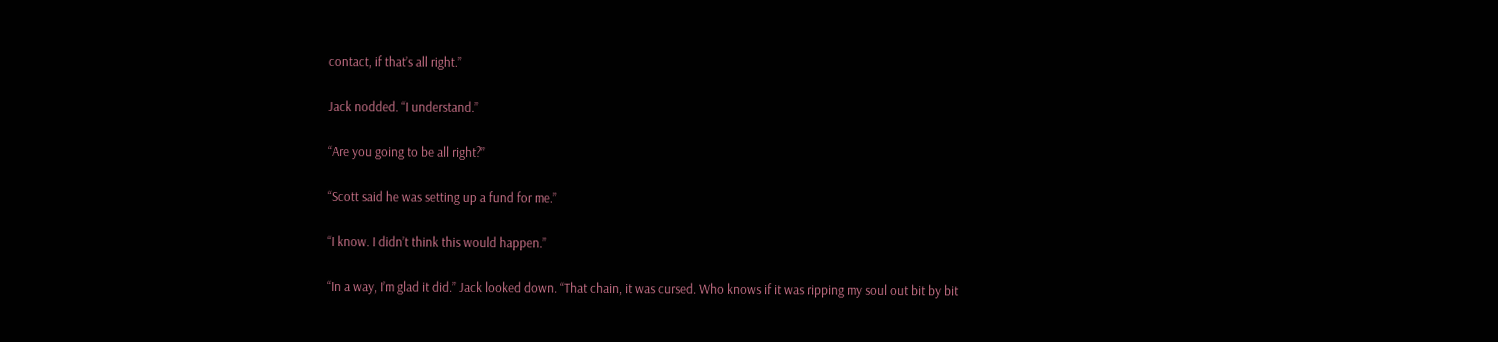contact, if that’s all right.”

Jack nodded. “I understand.”

“Are you going to be all right?”

“Scott said he was setting up a fund for me.”

“I know. I didn’t think this would happen.”

“In a way, I’m glad it did.” Jack looked down. “That chain, it was cursed. Who knows if it was ripping my soul out bit by bit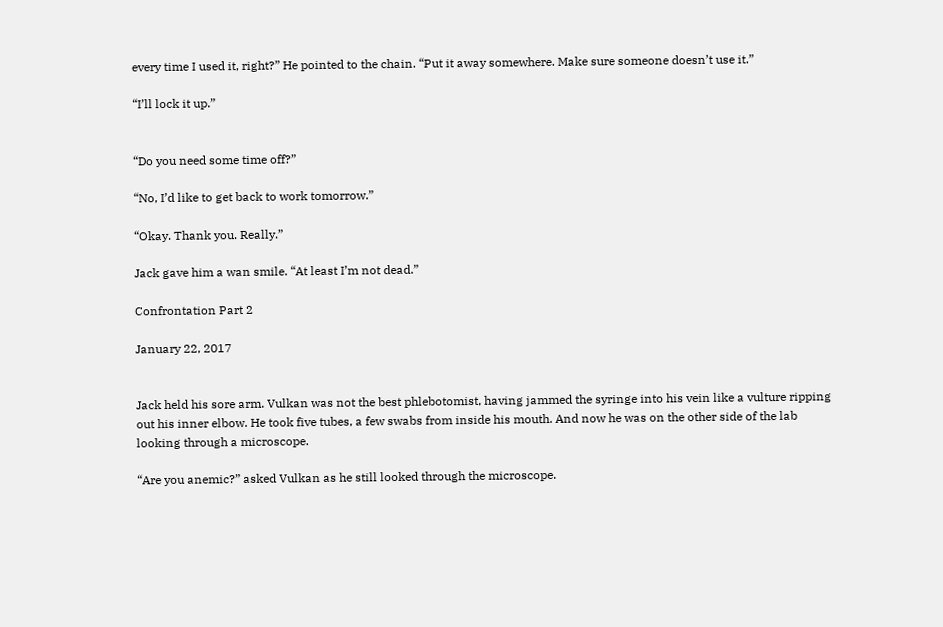every time I used it, right?” He pointed to the chain. “Put it away somewhere. Make sure someone doesn’t use it.”

“I’ll lock it up.”


“Do you need some time off?”

“No, I’d like to get back to work tomorrow.”

“Okay. Thank you. Really.”

Jack gave him a wan smile. “At least I’m not dead.”

Confrontation Part 2

January 22, 2017


Jack held his sore arm. Vulkan was not the best phlebotomist, having jammed the syringe into his vein like a vulture ripping out his inner elbow. He took five tubes, a few swabs from inside his mouth. And now he was on the other side of the lab looking through a microscope.

“Are you anemic?” asked Vulkan as he still looked through the microscope.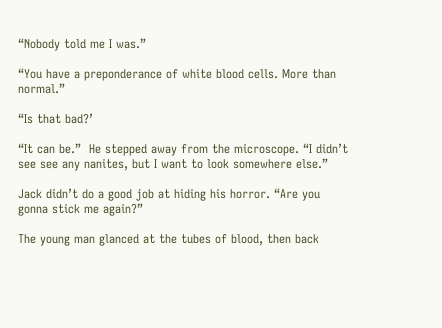“Nobody told me I was.”

“You have a preponderance of white blood cells. More than normal.”

“Is that bad?’

“It can be.”  He stepped away from the microscope. “I didn’t see see any nanites, but I want to look somewhere else.”

Jack didn’t do a good job at hiding his horror. “Are you gonna stick me again?”

The young man glanced at the tubes of blood, then back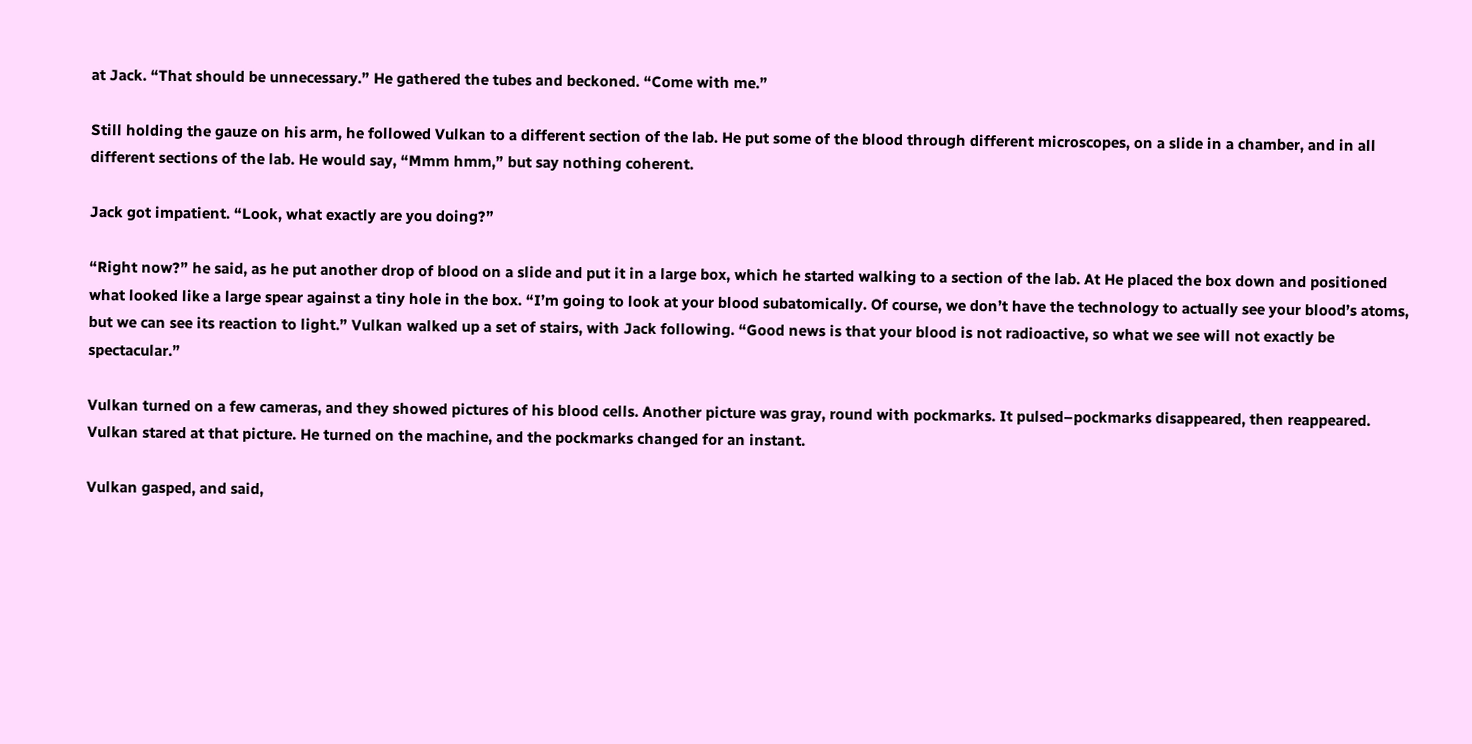at Jack. “That should be unnecessary.” He gathered the tubes and beckoned. “Come with me.”

Still holding the gauze on his arm, he followed Vulkan to a different section of the lab. He put some of the blood through different microscopes, on a slide in a chamber, and in all different sections of the lab. He would say, “Mmm hmm,” but say nothing coherent.

Jack got impatient. “Look, what exactly are you doing?”

“Right now?” he said, as he put another drop of blood on a slide and put it in a large box, which he started walking to a section of the lab. At He placed the box down and positioned what looked like a large spear against a tiny hole in the box. “I’m going to look at your blood subatomically. Of course, we don’t have the technology to actually see your blood’s atoms, but we can see its reaction to light.” Vulkan walked up a set of stairs, with Jack following. “Good news is that your blood is not radioactive, so what we see will not exactly be spectacular.”

Vulkan turned on a few cameras, and they showed pictures of his blood cells. Another picture was gray, round with pockmarks. It pulsed–pockmarks disappeared, then reappeared. Vulkan stared at that picture. He turned on the machine, and the pockmarks changed for an instant.

Vulkan gasped, and said,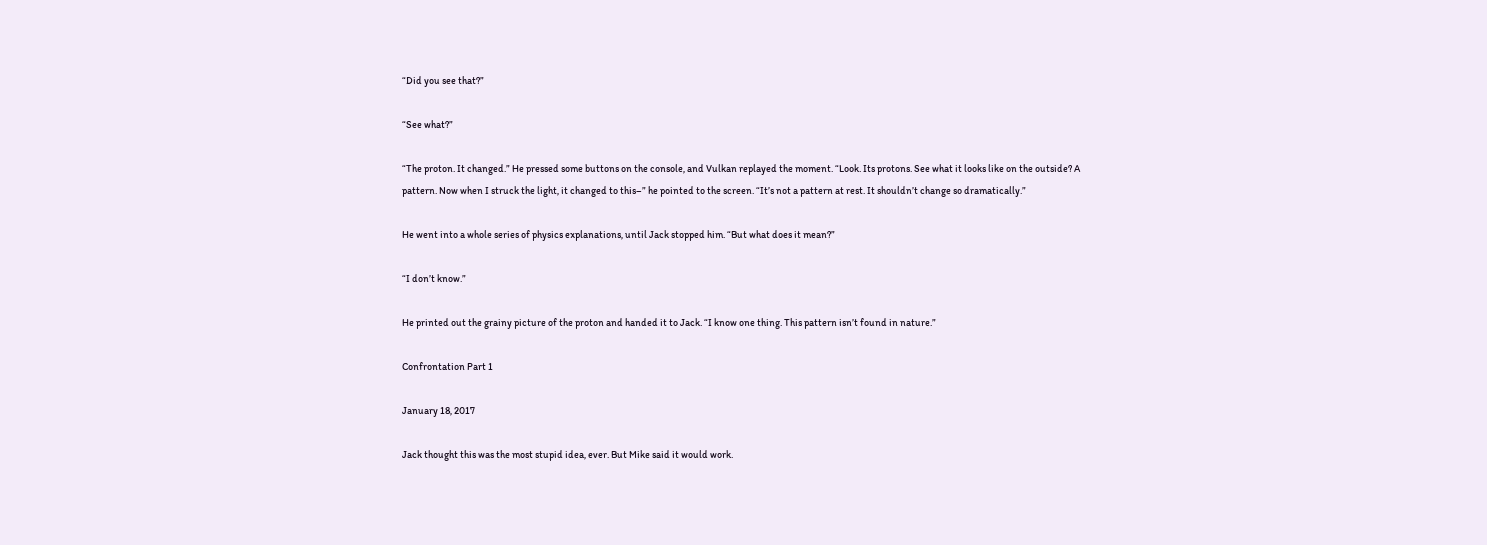“Did you see that?”

“See what?”

“The proton. It changed.” He pressed some buttons on the console, and Vulkan replayed the moment. “Look. Its protons. See what it looks like on the outside? A pattern. Now when I struck the light, it changed to this–” he pointed to the screen. “It’s not a pattern at rest. It shouldn’t change so dramatically.”

He went into a whole series of physics explanations, until Jack stopped him. “But what does it mean?”

“I don’t know.”

He printed out the grainy picture of the proton and handed it to Jack. “I know one thing. This pattern isn’t found in nature.”

Confrontation Part 1

January 18, 2017

Jack thought this was the most stupid idea, ever. But Mike said it would work.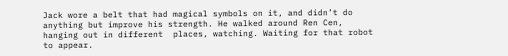Jack wore a belt that had magical symbols on it, and didn’t do anything but improve his strength. He walked around Ren Cen, hanging out in different  places, watching. Waiting for that robot to appear.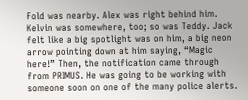Fold was nearby. Alex was right behind him. Kelvin was somewhere, too; so was Teddy. Jack felt like a big spotlight was on him, a big neon arrow pointing down at him saying, “Magic here!” Then, the notification came through from PRIMUS. He was going to be working with someone soon on one of the many police alerts.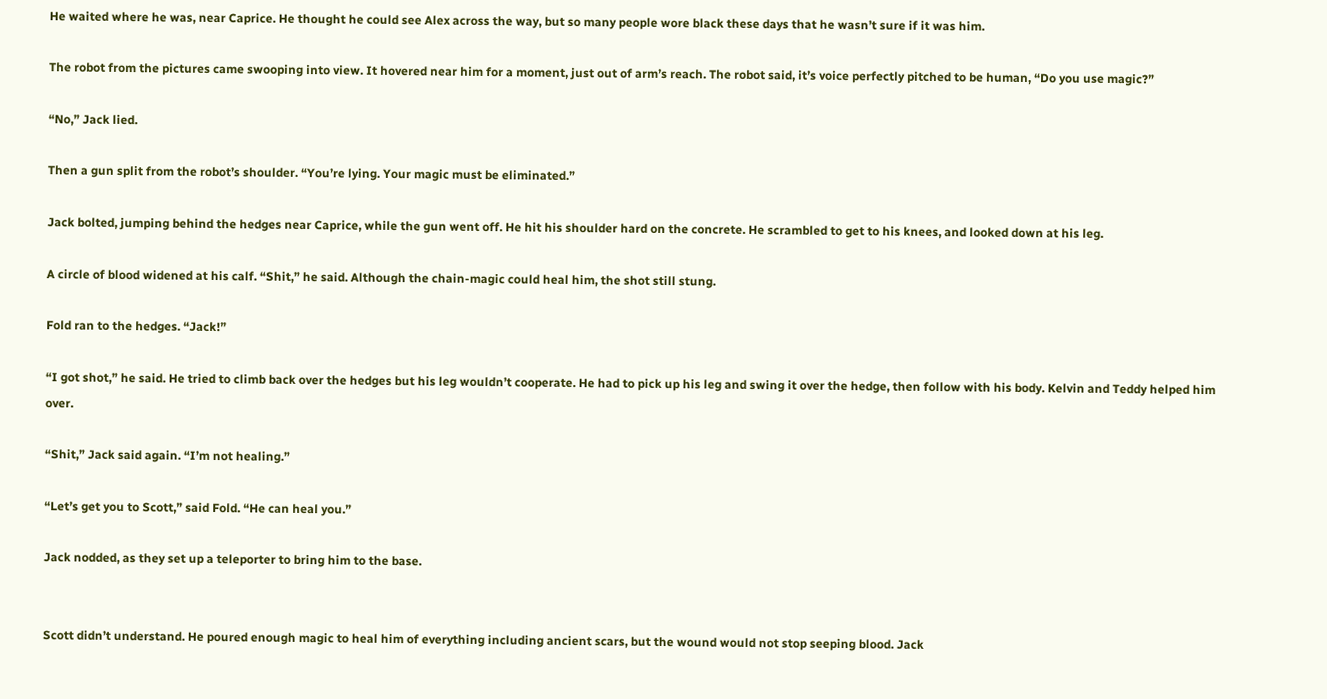He waited where he was, near Caprice. He thought he could see Alex across the way, but so many people wore black these days that he wasn’t sure if it was him.

The robot from the pictures came swooping into view. It hovered near him for a moment, just out of arm’s reach. The robot said, it’s voice perfectly pitched to be human, “Do you use magic?”

“No,” Jack lied.

Then a gun split from the robot’s shoulder. “You’re lying. Your magic must be eliminated.”

Jack bolted, jumping behind the hedges near Caprice, while the gun went off. He hit his shoulder hard on the concrete. He scrambled to get to his knees, and looked down at his leg.

A circle of blood widened at his calf. “Shit,” he said. Although the chain-magic could heal him, the shot still stung.

Fold ran to the hedges. “Jack!”

“I got shot,” he said. He tried to climb back over the hedges but his leg wouldn’t cooperate. He had to pick up his leg and swing it over the hedge, then follow with his body. Kelvin and Teddy helped him over.

“Shit,” Jack said again. “I’m not healing.”

“Let’s get you to Scott,” said Fold. “He can heal you.”

Jack nodded, as they set up a teleporter to bring him to the base.


Scott didn’t understand. He poured enough magic to heal him of everything including ancient scars, but the wound would not stop seeping blood. Jack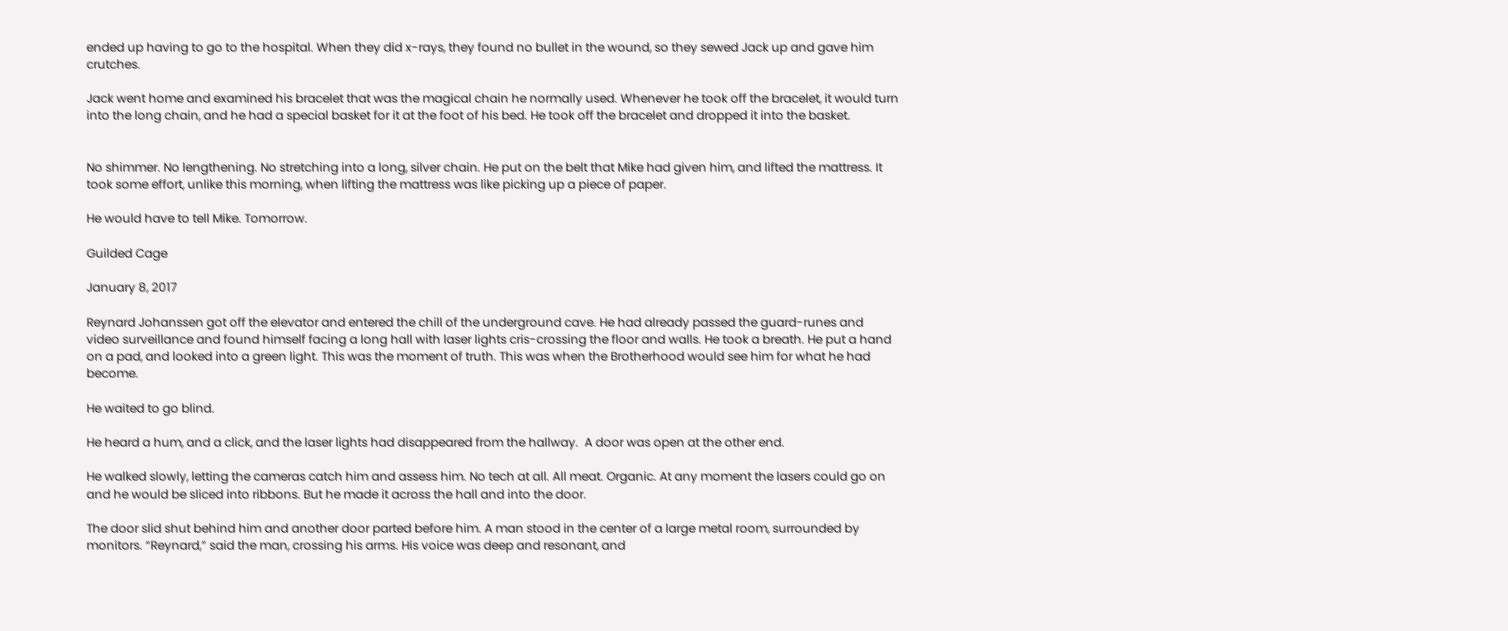ended up having to go to the hospital. When they did x-rays, they found no bullet in the wound, so they sewed Jack up and gave him crutches.

Jack went home and examined his bracelet that was the magical chain he normally used. Whenever he took off the bracelet, it would turn into the long chain, and he had a special basket for it at the foot of his bed. He took off the bracelet and dropped it into the basket.


No shimmer. No lengthening. No stretching into a long, silver chain. He put on the belt that Mike had given him, and lifted the mattress. It took some effort, unlike this morning, when lifting the mattress was like picking up a piece of paper.

He would have to tell Mike. Tomorrow.

Guilded Cage

January 8, 2017

Reynard Johanssen got off the elevator and entered the chill of the underground cave. He had already passed the guard-runes and video surveillance and found himself facing a long hall with laser lights cris-crossing the floor and walls. He took a breath. He put a hand on a pad, and looked into a green light. This was the moment of truth. This was when the Brotherhood would see him for what he had become.

He waited to go blind.

He heard a hum, and a click, and the laser lights had disappeared from the hallway.  A door was open at the other end.

He walked slowly, letting the cameras catch him and assess him. No tech at all. All meat. Organic. At any moment the lasers could go on and he would be sliced into ribbons. But he made it across the hall and into the door.

The door slid shut behind him and another door parted before him. A man stood in the center of a large metal room, surrounded by monitors. “Reynard,” said the man, crossing his arms. His voice was deep and resonant, and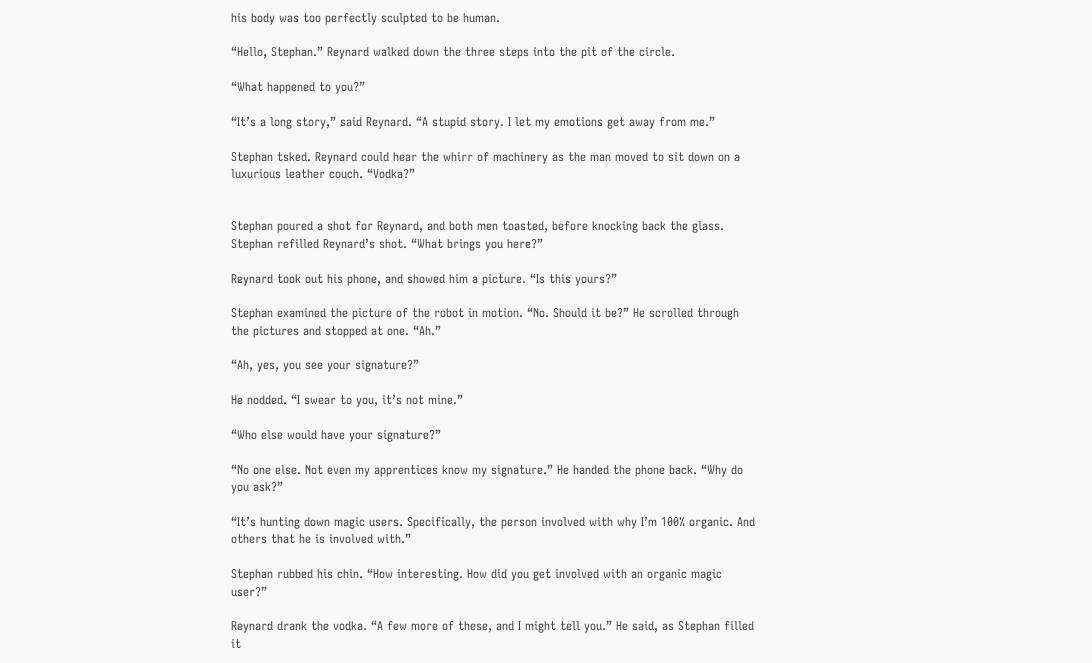his body was too perfectly sculpted to be human.

“Hello, Stephan.” Reynard walked down the three steps into the pit of the circle.

“What happened to you?”

“It’s a long story,” said Reynard. “A stupid story. I let my emotions get away from me.”

Stephan tsked. Reynard could hear the whirr of machinery as the man moved to sit down on a luxurious leather couch. “Vodka?”


Stephan poured a shot for Reynard, and both men toasted, before knocking back the glass. Stephan refilled Reynard’s shot. “What brings you here?”

Reynard took out his phone, and showed him a picture. “Is this yours?”

Stephan examined the picture of the robot in motion. “No. Should it be?” He scrolled through the pictures and stopped at one. “Ah.”

“Ah, yes, you see your signature?”

He nodded. “I swear to you, it’s not mine.”

“Who else would have your signature?”

“No one else. Not even my apprentices know my signature.” He handed the phone back. “Why do you ask?”

“It’s hunting down magic users. Specifically, the person involved with why I’m 100% organic. And others that he is involved with.”

Stephan rubbed his chin. “How interesting. How did you get involved with an organic magic user?”

Reynard drank the vodka. “A few more of these, and I might tell you.” He said, as Stephan filled it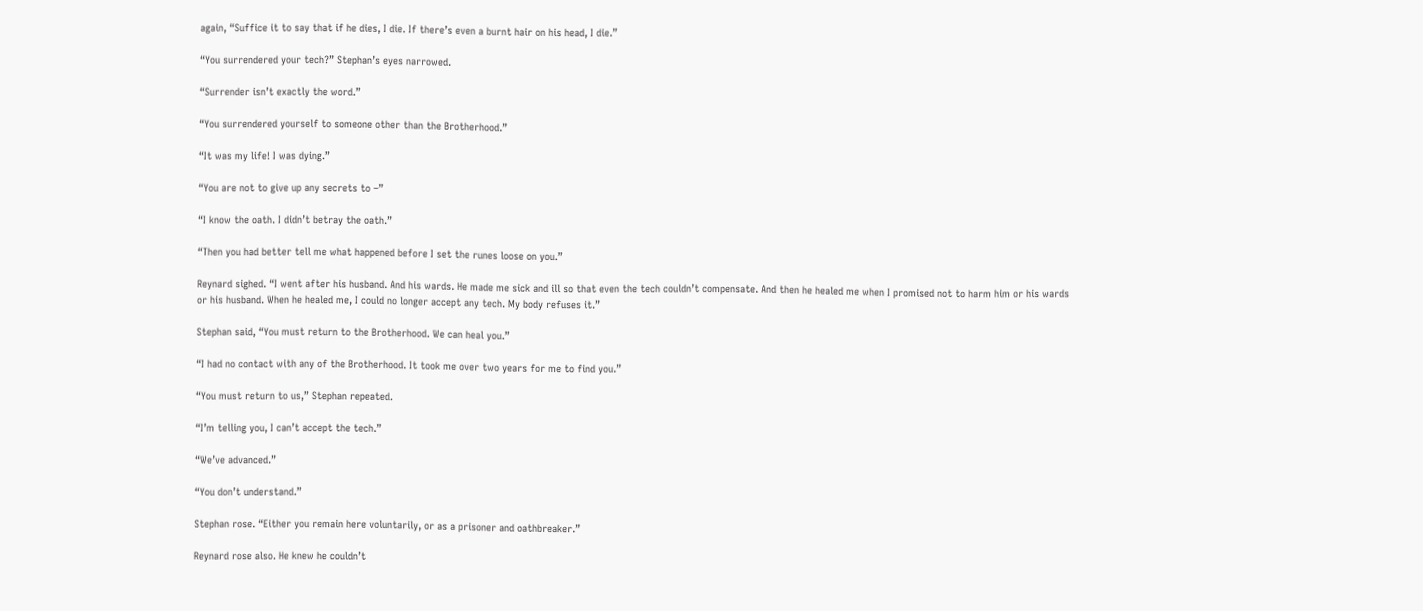again, “Suffice it to say that if he dies, I die. If there’s even a burnt hair on his head, I die.”

“You surrendered your tech?” Stephan’s eyes narrowed.

“Surrender isn’t exactly the word.”

“You surrendered yourself to someone other than the Brotherhood.”

“It was my life! I was dying.”

“You are not to give up any secrets to –”

“I know the oath. I didn’t betray the oath.”

“Then you had better tell me what happened before I set the runes loose on you.”

Reynard sighed. “I went after his husband. And his wards. He made me sick and ill so that even the tech couldn’t compensate. And then he healed me when I promised not to harm him or his wards or his husband. When he healed me, I could no longer accept any tech. My body refuses it.”

Stephan said, “You must return to the Brotherhood. We can heal you.”

“I had no contact with any of the Brotherhood. It took me over two years for me to find you.”

“You must return to us,” Stephan repeated.

“I’m telling you, I can’t accept the tech.”

“We’ve advanced.”

“You don’t understand.”

Stephan rose. “Either you remain here voluntarily, or as a prisoner and oathbreaker.”

Reynard rose also. He knew he couldn’t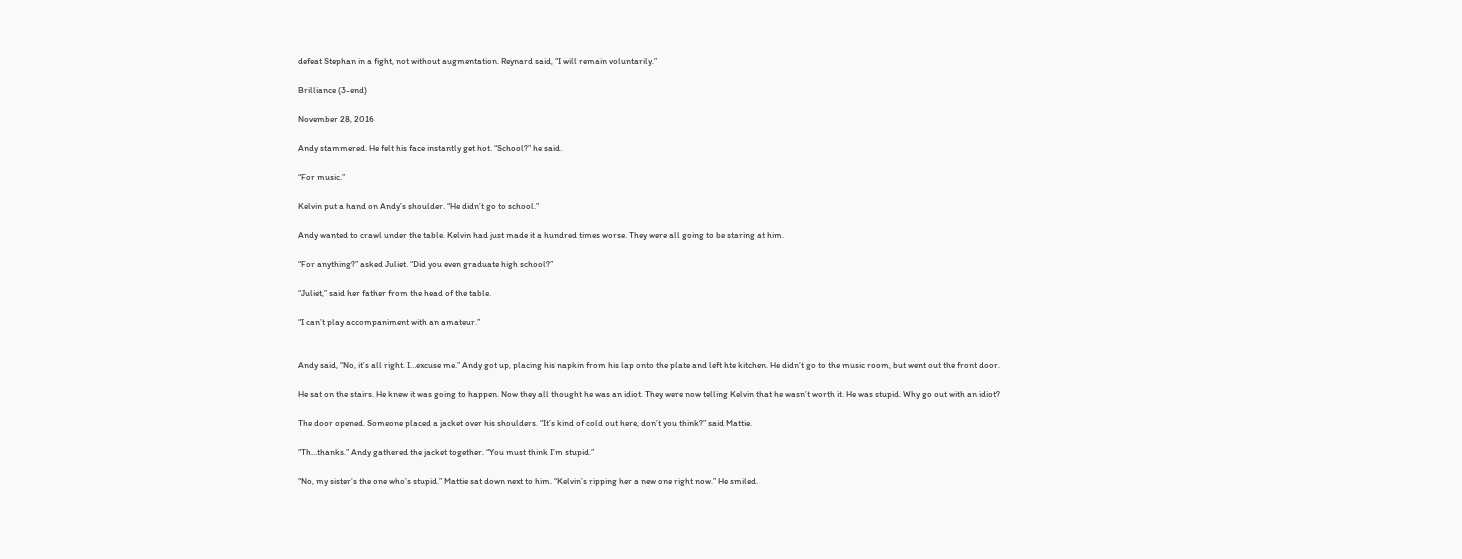defeat Stephan in a fight, not without augmentation. Reynard said, “I will remain voluntarily.”

Brilliance (3-end)

November 28, 2016

Andy stammered. He felt his face instantly get hot. “School?” he said.

“For music.”

Kelvin put a hand on Andy’s shoulder. “He didn’t go to school.”

Andy wanted to crawl under the table. Kelvin had just made it a hundred times worse. They were all going to be staring at him.

“For anything?” asked Juliet. “Did you even graduate high school?”

“Juliet,” said her father from the head of the table.

“I can’t play accompaniment with an amateur.”


Andy said, “No, it’s all right. I…excuse me.” Andy got up, placing his napkin from his lap onto the plate and left hte kitchen. He didn’t go to the music room, but went out the front door.

He sat on the stairs. He knew it was going to happen. Now they all thought he was an idiot. They were now telling Kelvin that he wasn’t worth it. He was stupid. Why go out with an idiot?

The door opened. Someone placed a jacket over his shoulders. “It’s kind of cold out here, don’t you think?” said Mattie.

“Th…thanks.” Andy gathered the jacket together. “You must think I’m stupid.”

“No, my sister’s the one who’s stupid.” Mattie sat down next to him. “Kelvin’s ripping her a new one right now.” He smiled.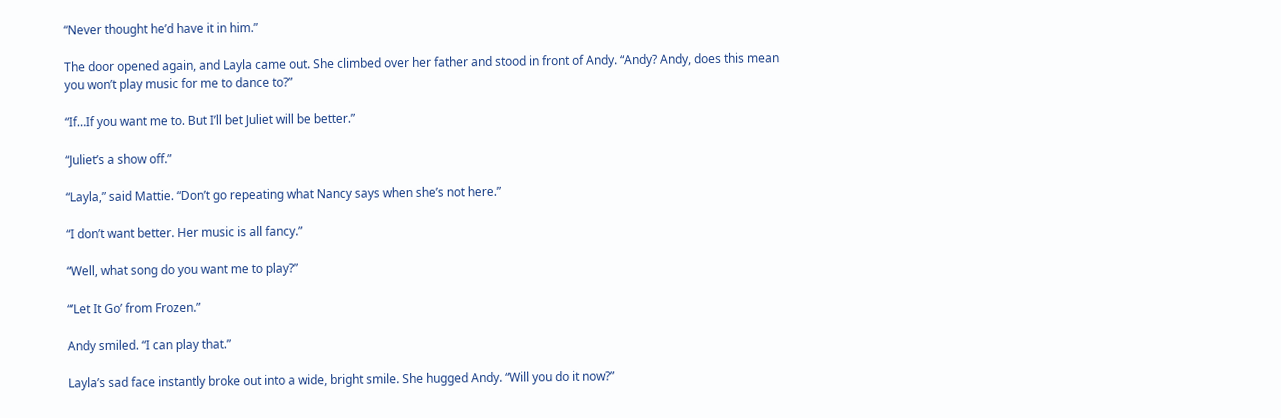“Never thought he’d have it in him.”

The door opened again, and Layla came out. She climbed over her father and stood in front of Andy. “Andy? Andy, does this mean you won’t play music for me to dance to?”

“If…If you want me to. But I’ll bet Juliet will be better.”

“Juliet’s a show off.”

“Layla,” said Mattie. “Don’t go repeating what Nancy says when she’s not here.”

“I don’t want better. Her music is all fancy.”

“Well, what song do you want me to play?”

“’Let It Go’ from Frozen.”

Andy smiled. “I can play that.”

Layla’s sad face instantly broke out into a wide, bright smile. She hugged Andy. “Will you do it now?”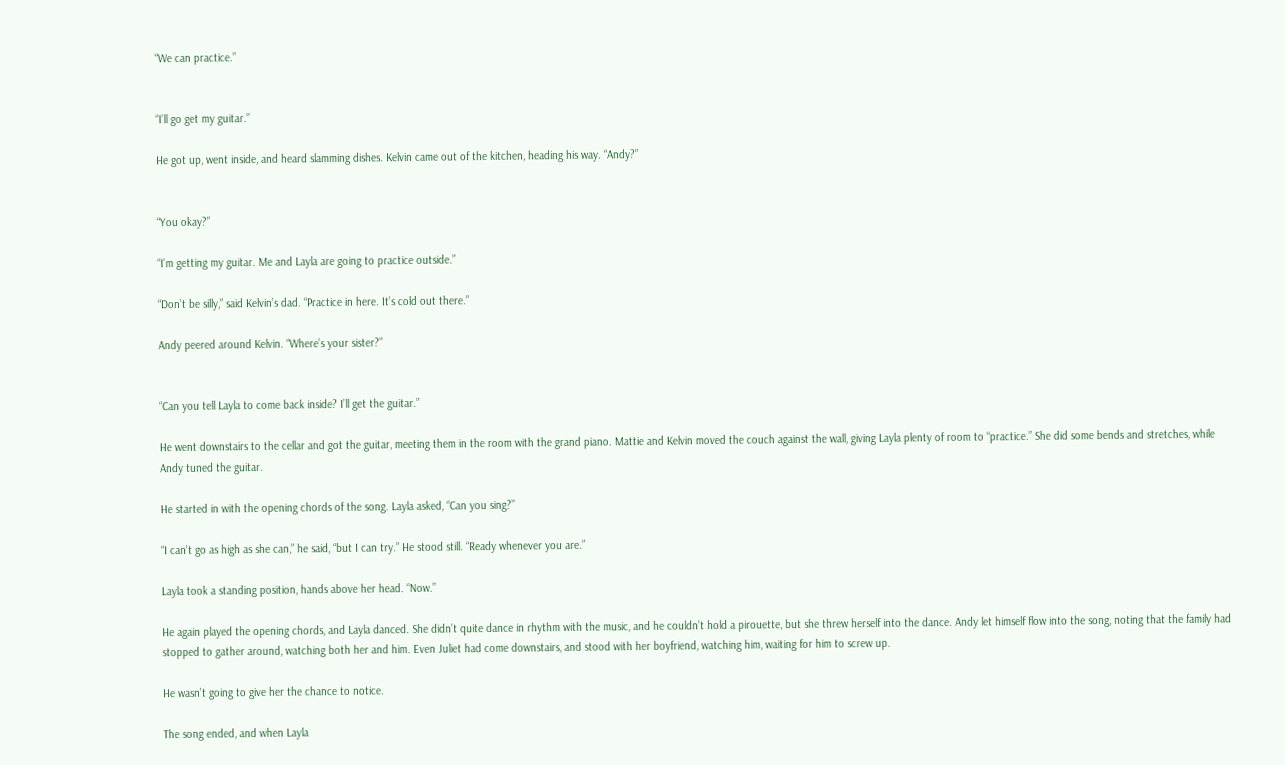“We can practice.”


“I’ll go get my guitar.”

He got up, went inside, and heard slamming dishes. Kelvin came out of the kitchen, heading his way. “Andy?”


“You okay?”

“I’m getting my guitar. Me and Layla are going to practice outside.”

“Don’t be silly,” said Kelvin’s dad. “Practice in here. It’s cold out there.”

Andy peered around Kelvin. “Where’s your sister?”


“Can you tell Layla to come back inside? I’ll get the guitar.”

He went downstairs to the cellar and got the guitar, meeting them in the room with the grand piano. Mattie and Kelvin moved the couch against the wall, giving Layla plenty of room to “practice.” She did some bends and stretches, while Andy tuned the guitar.

He started in with the opening chords of the song. Layla asked, “Can you sing?”

“I can’t go as high as she can,” he said, “but I can try.” He stood still. “Ready whenever you are.”

Layla took a standing position, hands above her head. “Now.”

He again played the opening chords, and Layla danced. She didn’t quite dance in rhythm with the music, and he couldn’t hold a pirouette, but she threw herself into the dance. Andy let himself flow into the song, noting that the family had stopped to gather around, watching both her and him. Even Juliet had come downstairs, and stood with her boyfriend, watching him, waiting for him to screw up.

He wasn’t going to give her the chance to notice.

The song ended, and when Layla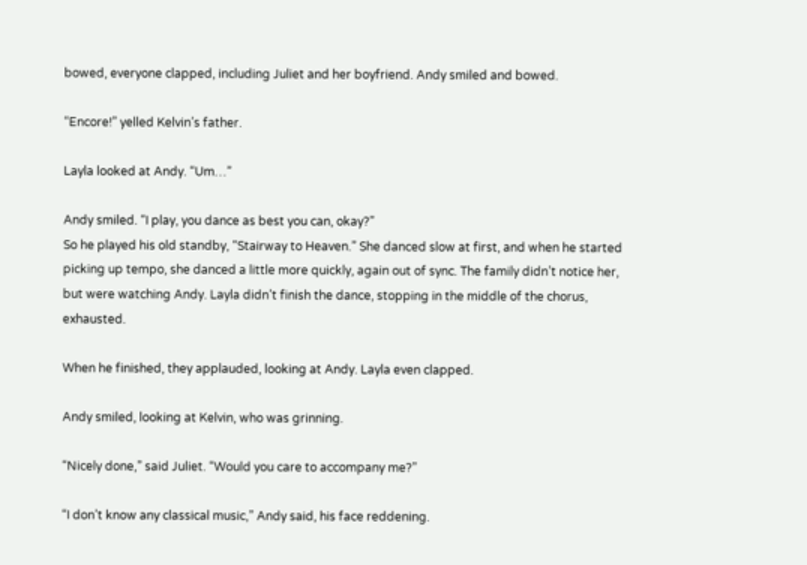bowed, everyone clapped, including Juliet and her boyfriend. Andy smiled and bowed.

“Encore!” yelled Kelvin’s father.

Layla looked at Andy. “Um…”

Andy smiled. “I play, you dance as best you can, okay?”
So he played his old standby, “Stairway to Heaven.” She danced slow at first, and when he started picking up tempo, she danced a little more quickly, again out of sync. The family didn’t notice her, but were watching Andy. Layla didn’t finish the dance, stopping in the middle of the chorus, exhausted.

When he finished, they applauded, looking at Andy. Layla even clapped.

Andy smiled, looking at Kelvin, who was grinning.

“Nicely done,” said Juliet. “Would you care to accompany me?”

“I don’t know any classical music,” Andy said, his face reddening.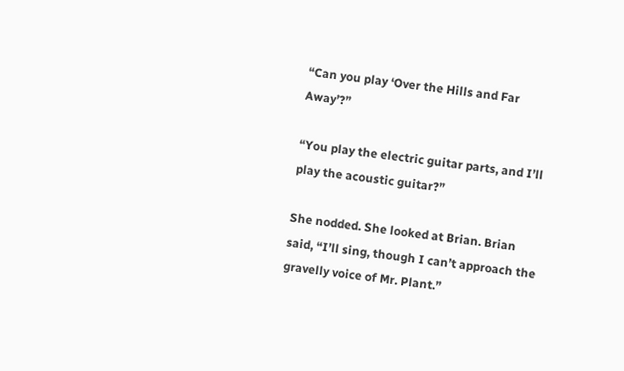“Can you play ‘Over the Hills and Far Away’?”

“You play the electric guitar parts, and I’ll play the acoustic guitar?”

She nodded. She looked at Brian. Brian said, “I’ll sing, though I can’t approach the gravelly voice of Mr. Plant.”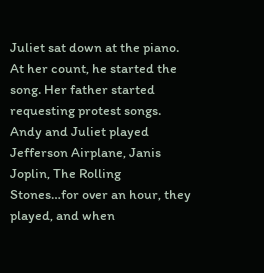Juliet sat down at the piano. At her count, he started the song. Her father started requesting protest songs. Andy and Juliet played Jefferson Airplane, Janis Joplin, The Rolling Stones…for over an hour, they played, and when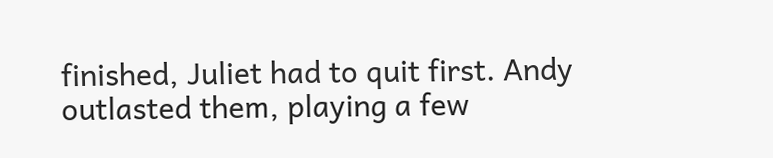finished, Juliet had to quit first. Andy outlasted them, playing a few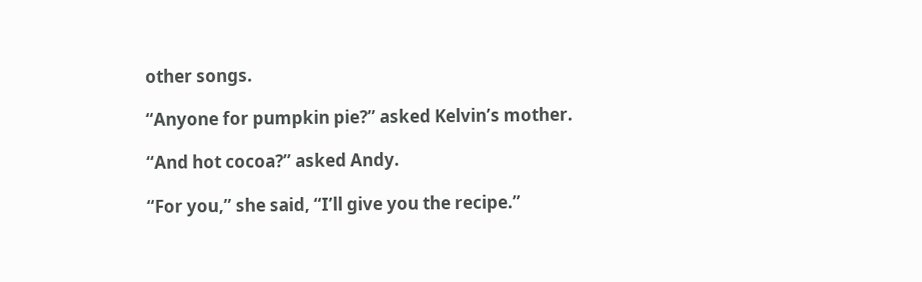other songs.

“Anyone for pumpkin pie?” asked Kelvin’s mother.

“And hot cocoa?” asked Andy.

“For you,” she said, “I’ll give you the recipe.”